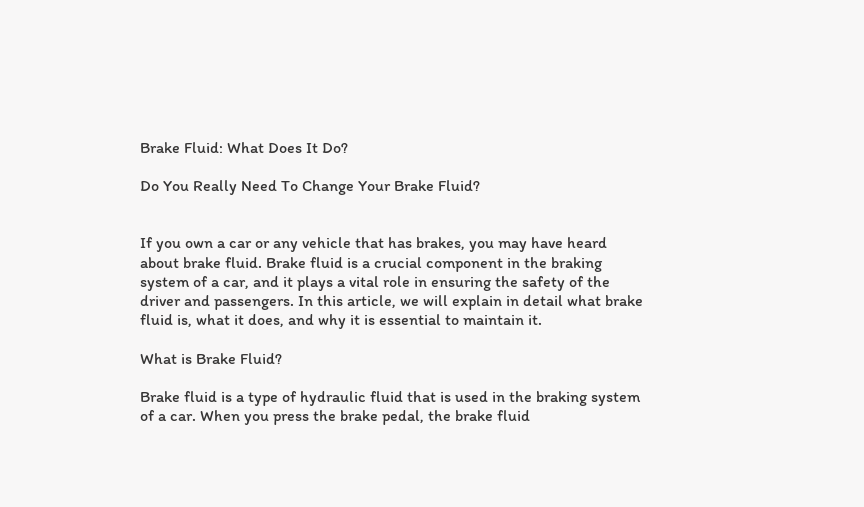Brake Fluid: What Does It Do?

Do You Really Need To Change Your Brake Fluid?


If you own a car or any vehicle that has brakes, you may have heard about brake fluid. Brake fluid is a crucial component in the braking system of a car, and it plays a vital role in ensuring the safety of the driver and passengers. In this article, we will explain in detail what brake fluid is, what it does, and why it is essential to maintain it.

What is Brake Fluid?

Brake fluid is a type of hydraulic fluid that is used in the braking system of a car. When you press the brake pedal, the brake fluid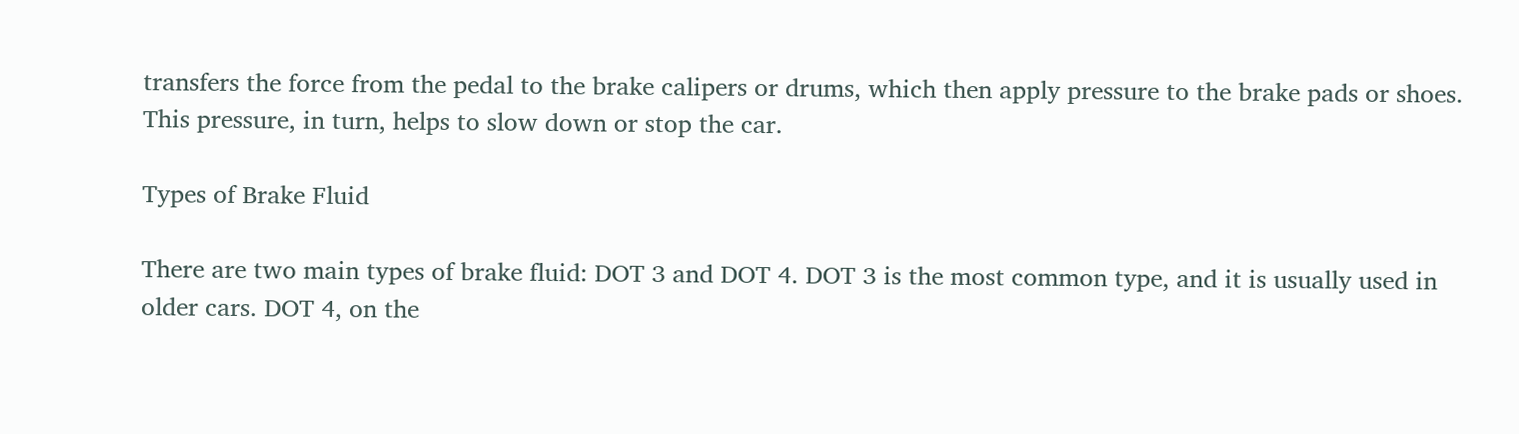transfers the force from the pedal to the brake calipers or drums, which then apply pressure to the brake pads or shoes. This pressure, in turn, helps to slow down or stop the car.

Types of Brake Fluid

There are two main types of brake fluid: DOT 3 and DOT 4. DOT 3 is the most common type, and it is usually used in older cars. DOT 4, on the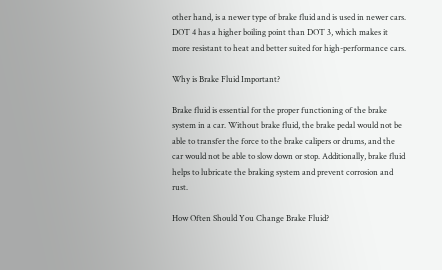other hand, is a newer type of brake fluid and is used in newer cars. DOT 4 has a higher boiling point than DOT 3, which makes it more resistant to heat and better suited for high-performance cars.

Why is Brake Fluid Important?

Brake fluid is essential for the proper functioning of the brake system in a car. Without brake fluid, the brake pedal would not be able to transfer the force to the brake calipers or drums, and the car would not be able to slow down or stop. Additionally, brake fluid helps to lubricate the braking system and prevent corrosion and rust.

How Often Should You Change Brake Fluid?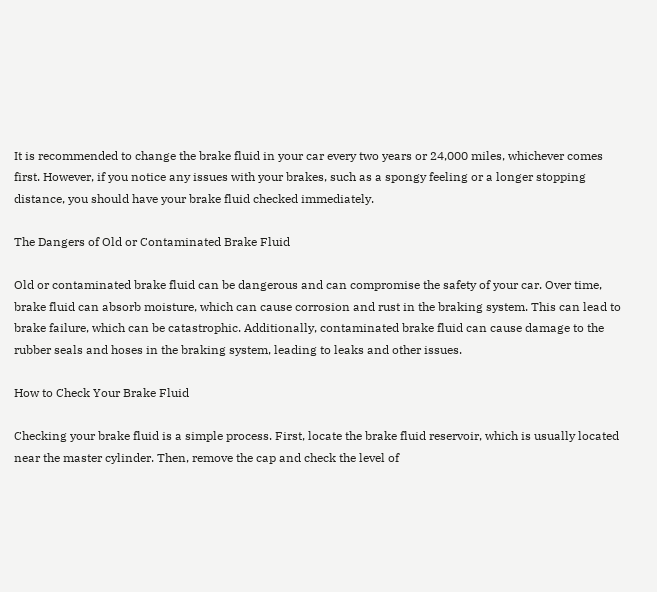It is recommended to change the brake fluid in your car every two years or 24,000 miles, whichever comes first. However, if you notice any issues with your brakes, such as a spongy feeling or a longer stopping distance, you should have your brake fluid checked immediately.

The Dangers of Old or Contaminated Brake Fluid

Old or contaminated brake fluid can be dangerous and can compromise the safety of your car. Over time, brake fluid can absorb moisture, which can cause corrosion and rust in the braking system. This can lead to brake failure, which can be catastrophic. Additionally, contaminated brake fluid can cause damage to the rubber seals and hoses in the braking system, leading to leaks and other issues.

How to Check Your Brake Fluid

Checking your brake fluid is a simple process. First, locate the brake fluid reservoir, which is usually located near the master cylinder. Then, remove the cap and check the level of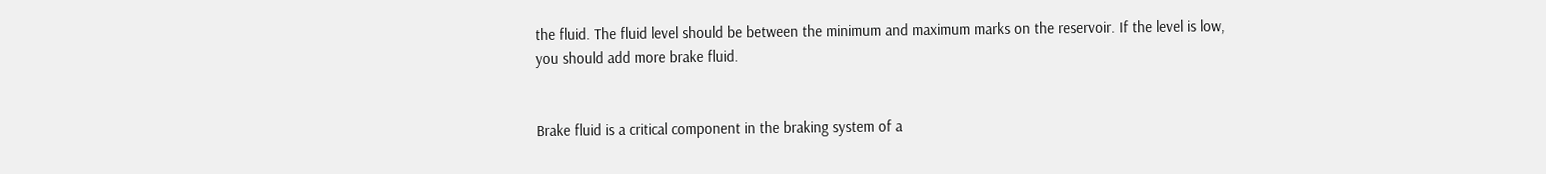the fluid. The fluid level should be between the minimum and maximum marks on the reservoir. If the level is low, you should add more brake fluid.


Brake fluid is a critical component in the braking system of a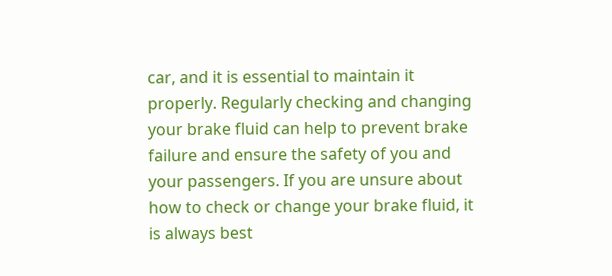car, and it is essential to maintain it properly. Regularly checking and changing your brake fluid can help to prevent brake failure and ensure the safety of you and your passengers. If you are unsure about how to check or change your brake fluid, it is always best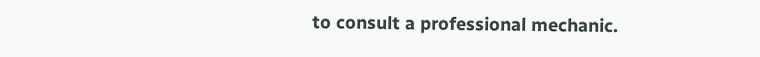to consult a professional mechanic.